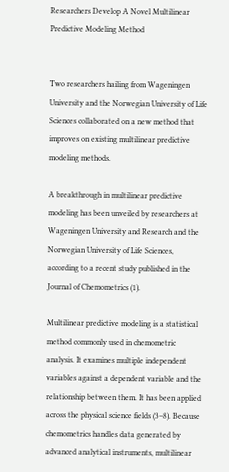Researchers Develop A Novel Multilinear Predictive Modeling Method


Two researchers hailing from Wageningen University and the Norwegian University of Life Sciences collaborated on a new method that improves on existing multilinear predictive modeling methods.

A breakthrough in multilinear predictive modeling has been unveiled by researchers at Wageningen University and Research and the Norwegian University of Life Sciences, according to a recent study published in the Journal of Chemometrics (1).

Multilinear predictive modeling is a statistical method commonly used in chemometric analysis. It examines multiple independent variables against a dependent variable and the relationship between them. It has been applied across the physical science fields (3–8). Because chemometrics handles data generated by advanced analytical instruments, multilinear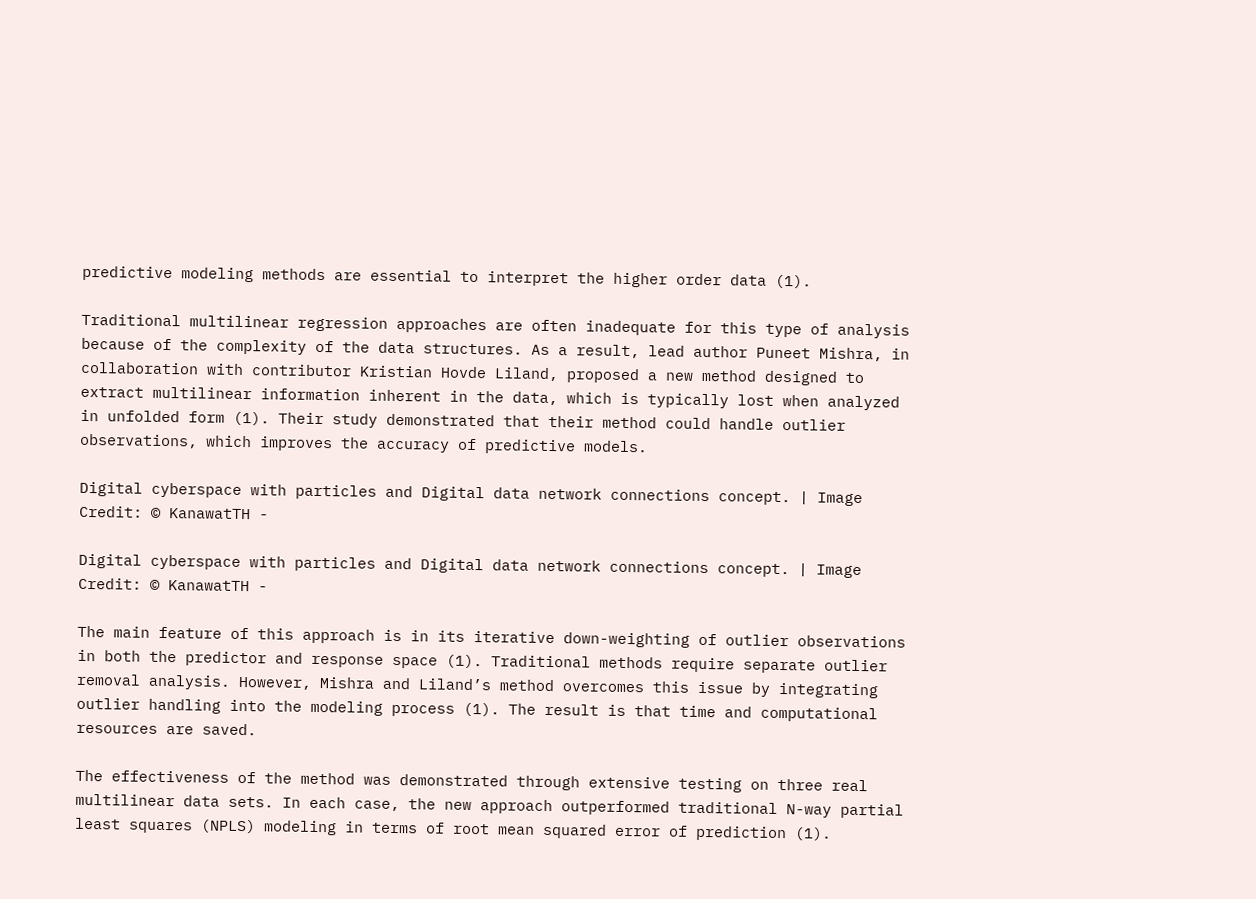predictive modeling methods are essential to interpret the higher order data (1).

Traditional multilinear regression approaches are often inadequate for this type of analysis because of the complexity of the data structures. As a result, lead author Puneet Mishra, in collaboration with contributor Kristian Hovde Liland, proposed a new method designed to extract multilinear information inherent in the data, which is typically lost when analyzed in unfolded form (1). Their study demonstrated that their method could handle outlier observations, which improves the accuracy of predictive models.

Digital cyberspace with particles and Digital data network connections concept. | Image Credit: © KanawatTH -

Digital cyberspace with particles and Digital data network connections concept. | Image Credit: © KanawatTH -

The main feature of this approach is in its iterative down-weighting of outlier observations in both the predictor and response space (1). Traditional methods require separate outlier removal analysis. However, Mishra and Liland’s method overcomes this issue by integrating outlier handling into the modeling process (1). The result is that time and computational resources are saved.

The effectiveness of the method was demonstrated through extensive testing on three real multilinear data sets. In each case, the new approach outperformed traditional N-way partial least squares (NPLS) modeling in terms of root mean squared error of prediction (1).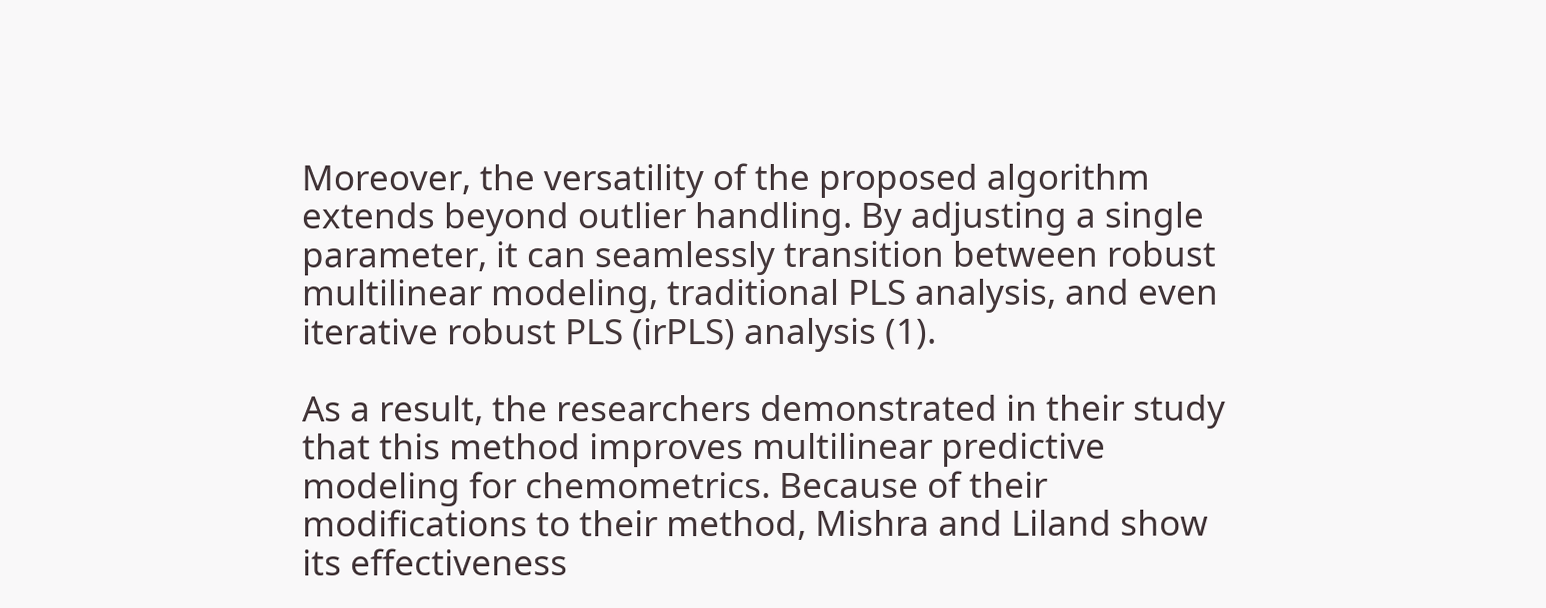Moreover, the versatility of the proposed algorithm extends beyond outlier handling. By adjusting a single parameter, it can seamlessly transition between robust multilinear modeling, traditional PLS analysis, and even iterative robust PLS (irPLS) analysis (1).

As a result, the researchers demonstrated in their study that this method improves multilinear predictive modeling for chemometrics. Because of their modifications to their method, Mishra and Liland show its effectiveness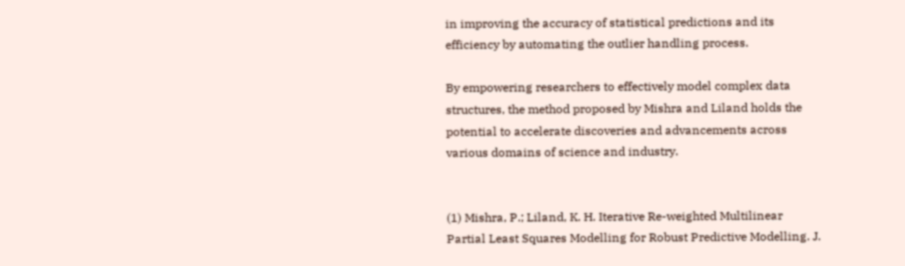in improving the accuracy of statistical predictions and its efficiency by automating the outlier handling process.

By empowering researchers to effectively model complex data structures, the method proposed by Mishra and Liland holds the potential to accelerate discoveries and advancements across various domains of science and industry.


(1) Mishra, P.; Liland, K. H. Iterative Re-weighted Multilinear Partial Least Squares Modelling for Robust Predictive Modelling. J.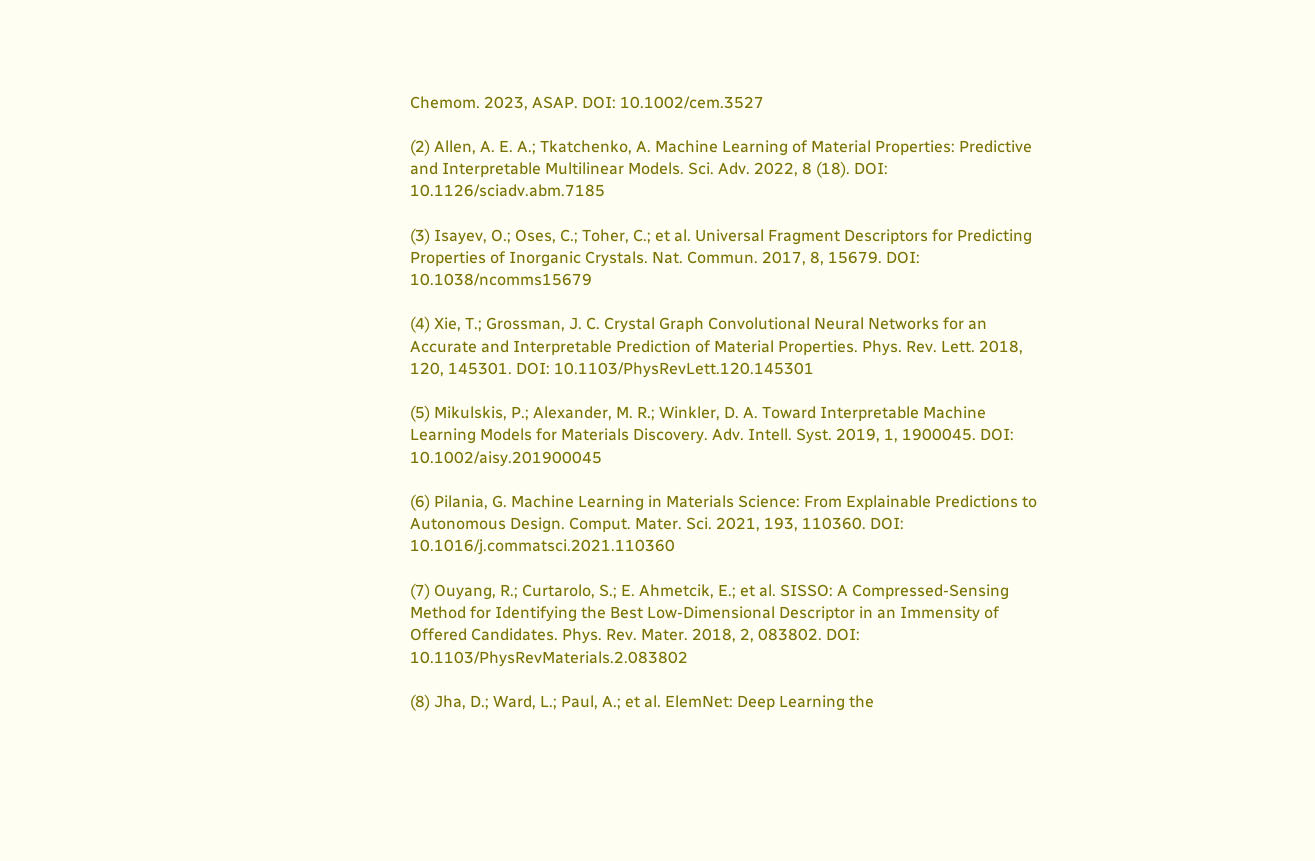Chemom. 2023, ASAP. DOI: 10.1002/cem.3527

(2) Allen, A. E. A.; Tkatchenko, A. Machine Learning of Material Properties: Predictive and Interpretable Multilinear Models. Sci. Adv. 2022, 8 (18). DOI: 10.1126/sciadv.abm.7185

(3) Isayev, O.; Oses, C.; Toher, C.; et al. Universal Fragment Descriptors for Predicting Properties of Inorganic Crystals. Nat. Commun. 2017, 8, 15679. DOI: 10.1038/ncomms15679

(4) Xie, T.; Grossman, J. C. Crystal Graph Convolutional Neural Networks for an Accurate and Interpretable Prediction of Material Properties. Phys. Rev. Lett. 2018, 120, 145301. DOI: 10.1103/PhysRevLett.120.145301

(5) Mikulskis, P.; Alexander, M. R.; Winkler, D. A. Toward Interpretable Machine Learning Models for Materials Discovery. Adv. Intell. Syst. 2019, 1, 1900045. DOI: 10.1002/aisy.201900045

(6) Pilania, G. Machine Learning in Materials Science: From Explainable Predictions to Autonomous Design. Comput. Mater. Sci. 2021, 193, 110360. DOI: 10.1016/j.commatsci.2021.110360

(7) Ouyang, R.; Curtarolo, S.; E. Ahmetcik, E.; et al. SISSO: A Compressed-Sensing Method for Identifying the Best Low-Dimensional Descriptor in an Immensity of Offered Candidates. Phys. Rev. Mater. 2018, 2, 083802. DOI: 10.1103/PhysRevMaterials.2.083802

(8) Jha, D.; Ward, L.; Paul, A.; et al. ElemNet: Deep Learning the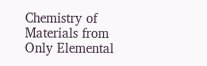Chemistry of Materials from Only Elemental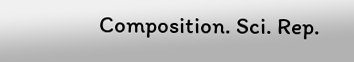Composition. Sci. Rep.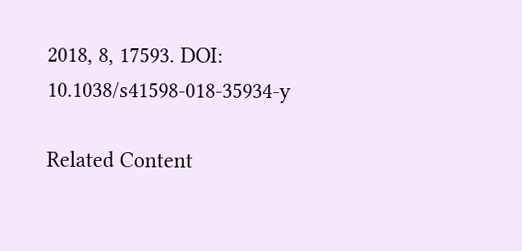2018, 8, 17593. DOI: 10.1038/s41598-018-35934-y

Related Content